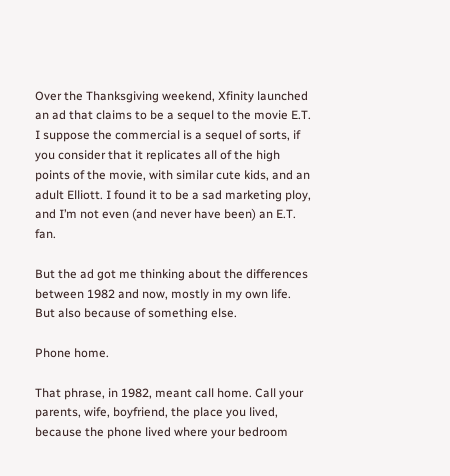Over the Thanksgiving weekend, Xfinity launched an ad that claims to be a sequel to the movie E.T. I suppose the commercial is a sequel of sorts, if you consider that it replicates all of the high points of the movie, with similar cute kids, and an adult Elliott. I found it to be a sad marketing ploy, and I’m not even (and never have been) an E.T. fan.

But the ad got me thinking about the differences between 1982 and now, mostly in my own life. But also because of something else.

Phone home.

That phrase, in 1982, meant call home. Call your parents, wife, boyfriend, the place you lived, because the phone lived where your bedroom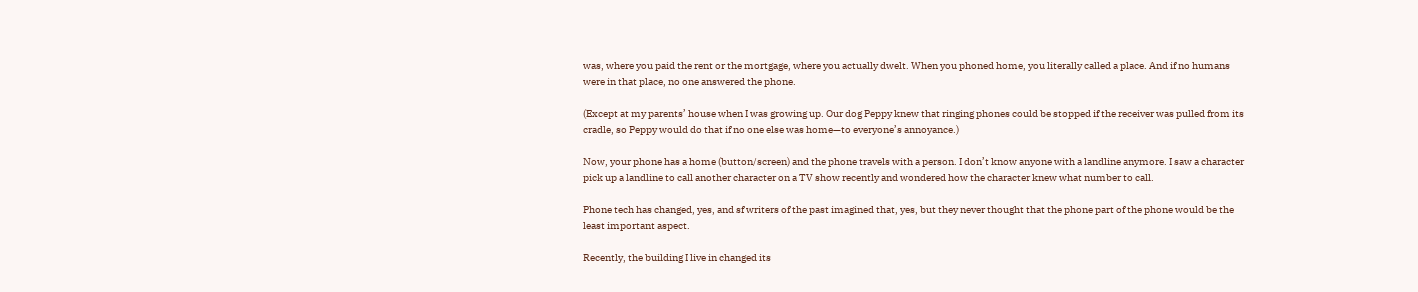was, where you paid the rent or the mortgage, where you actually dwelt. When you phoned home, you literally called a place. And if no humans were in that place, no one answered the phone.

(Except at my parents’ house when I was growing up. Our dog Peppy knew that ringing phones could be stopped if the receiver was pulled from its cradle, so Peppy would do that if no one else was home—to everyone’s annoyance.)

Now, your phone has a home (button/screen) and the phone travels with a person. I don’t know anyone with a landline anymore. I saw a character pick up a landline to call another character on a TV show recently and wondered how the character knew what number to call.

Phone tech has changed, yes, and sf writers of the past imagined that, yes, but they never thought that the phone part of the phone would be the least important aspect.

Recently, the building I live in changed its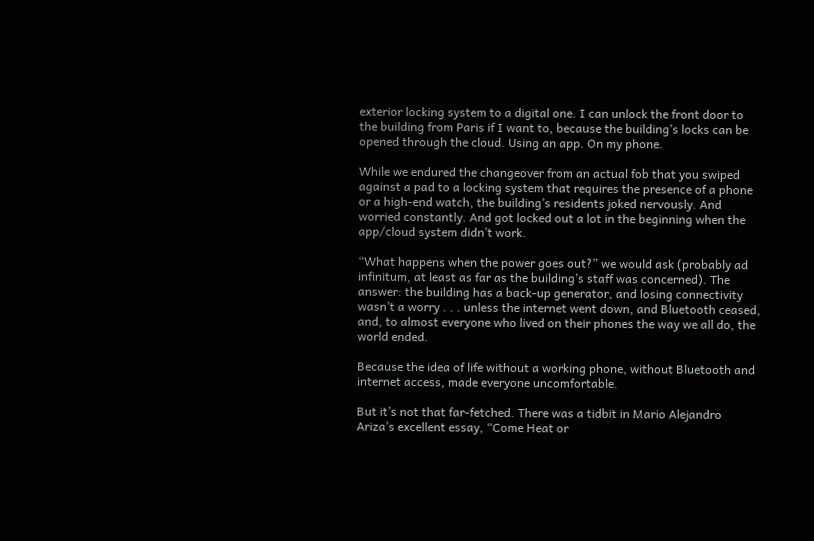exterior locking system to a digital one. I can unlock the front door to the building from Paris if I want to, because the building’s locks can be opened through the cloud. Using an app. On my phone.

While we endured the changeover from an actual fob that you swiped against a pad to a locking system that requires the presence of a phone or a high-end watch, the building’s residents joked nervously. And worried constantly. And got locked out a lot in the beginning when the app/cloud system didn’t work.

“What happens when the power goes out?” we would ask (probably ad infinitum, at least as far as the building’s staff was concerned). The answer: the building has a back-up generator, and losing connectivity wasn’t a worry . . . unless the internet went down, and Bluetooth ceased, and, to almost everyone who lived on their phones the way we all do, the world ended.

Because the idea of life without a working phone, without Bluetooth and internet access, made everyone uncomfortable.

But it’s not that far-fetched. There was a tidbit in Mario Alejandro Ariza’s excellent essay, “Come Heat or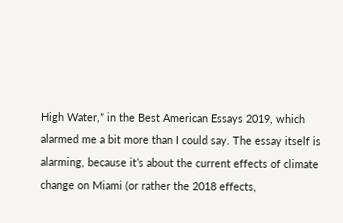High Water,” in the Best American Essays 2019, which alarmed me a bit more than I could say. The essay itself is alarming, because it’s about the current effects of climate change on Miami (or rather the 2018 effects,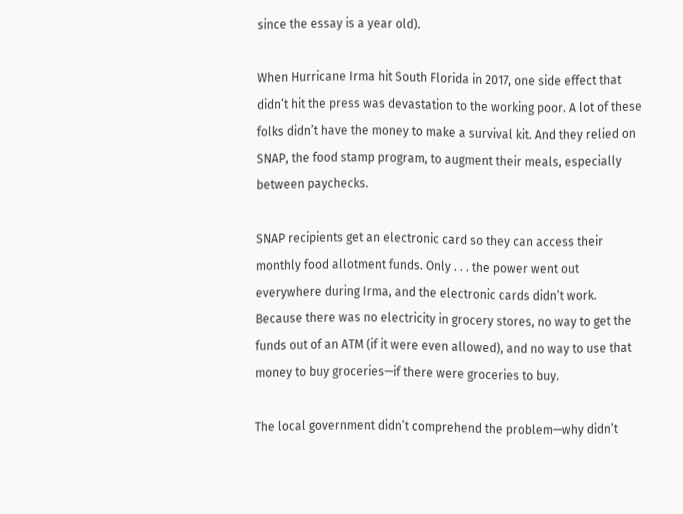since the essay is a year old).

When Hurricane Irma hit South Florida in 2017, one side effect that didn’t hit the press was devastation to the working poor. A lot of these folks didn’t have the money to make a survival kit. And they relied on SNAP, the food stamp program, to augment their meals, especially between paychecks.

SNAP recipients get an electronic card so they can access their monthly food allotment funds. Only . . . the power went out everywhere during Irma, and the electronic cards didn’t work. Because there was no electricity in grocery stores, no way to get the funds out of an ATM (if it were even allowed), and no way to use that money to buy groceries—if there were groceries to buy.

The local government didn’t comprehend the problem—why didn’t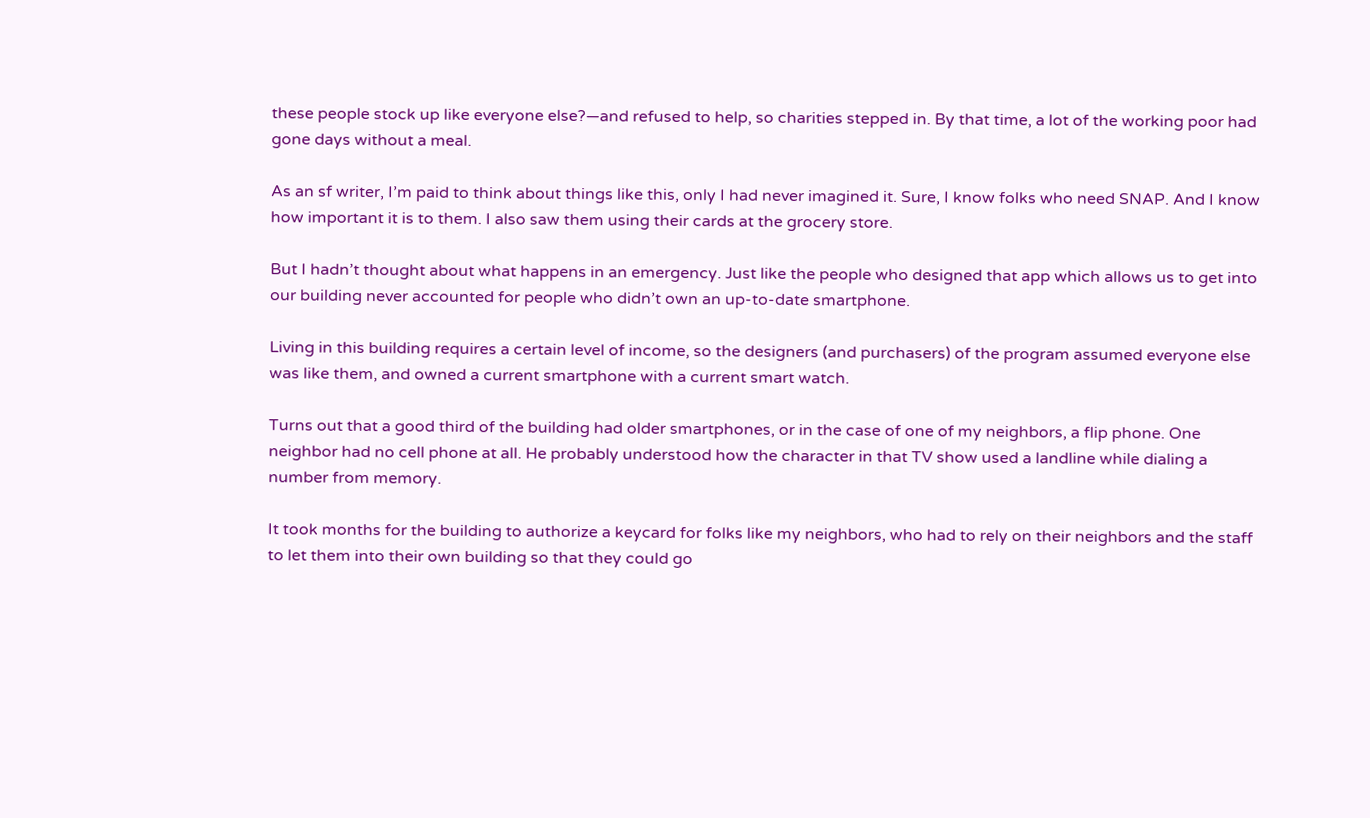these people stock up like everyone else?—and refused to help, so charities stepped in. By that time, a lot of the working poor had gone days without a meal.

As an sf writer, I’m paid to think about things like this, only I had never imagined it. Sure, I know folks who need SNAP. And I know how important it is to them. I also saw them using their cards at the grocery store.

But I hadn’t thought about what happens in an emergency. Just like the people who designed that app which allows us to get into our building never accounted for people who didn’t own an up-to-date smartphone.

Living in this building requires a certain level of income, so the designers (and purchasers) of the program assumed everyone else was like them, and owned a current smartphone with a current smart watch.

Turns out that a good third of the building had older smartphones, or in the case of one of my neighbors, a flip phone. One neighbor had no cell phone at all. He probably understood how the character in that TV show used a landline while dialing a number from memory.

It took months for the building to authorize a keycard for folks like my neighbors, who had to rely on their neighbors and the staff to let them into their own building so that they could go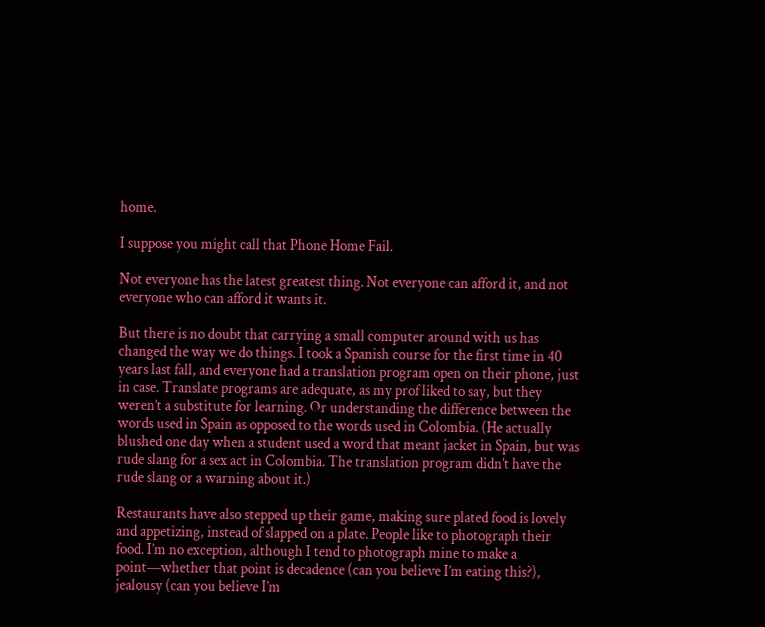home.

I suppose you might call that Phone Home Fail.

Not everyone has the latest greatest thing. Not everyone can afford it, and not everyone who can afford it wants it.

But there is no doubt that carrying a small computer around with us has changed the way we do things. I took a Spanish course for the first time in 40 years last fall, and everyone had a translation program open on their phone, just in case. Translate programs are adequate, as my prof liked to say, but they weren’t a substitute for learning. Or understanding the difference between the words used in Spain as opposed to the words used in Colombia. (He actually blushed one day when a student used a word that meant jacket in Spain, but was rude slang for a sex act in Colombia. The translation program didn’t have the rude slang or a warning about it.)

Restaurants have also stepped up their game, making sure plated food is lovely and appetizing, instead of slapped on a plate. People like to photograph their food. I’m no exception, although I tend to photograph mine to make a point—whether that point is decadence (can you believe I’m eating this?), jealousy (can you believe I’m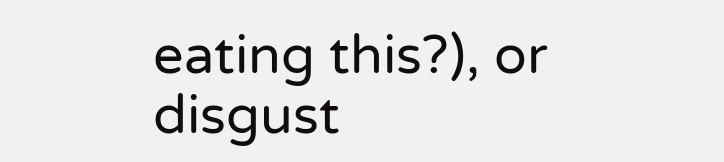eating this?), or disgust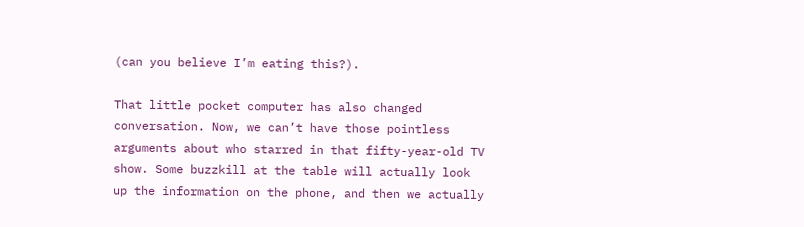(can you believe I’m eating this?).

That little pocket computer has also changed conversation. Now, we can’t have those pointless arguments about who starred in that fifty-year-old TV show. Some buzzkill at the table will actually look up the information on the phone, and then we actually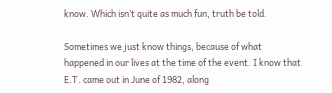know. Which isn’t quite as much fun, truth be told.

Sometimes we just know things, because of what happened in our lives at the time of the event. I know that E.T. came out in June of 1982, along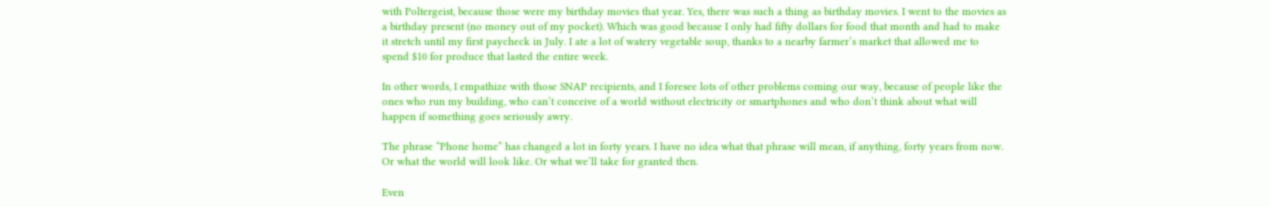with Poltergeist, because those were my birthday movies that year. Yes, there was such a thing as birthday movies. I went to the movies as a birthday present (no money out of my pocket). Which was good because I only had fifty dollars for food that month and had to make it stretch until my first paycheck in July. I ate a lot of watery vegetable soup, thanks to a nearby farmer’s market that allowed me to spend $10 for produce that lasted the entire week.

In other words, I empathize with those SNAP recipients, and I foresee lots of other problems coming our way, because of people like the ones who run my building, who can’t conceive of a world without electricity or smartphones and who don’t think about what will happen if something goes seriously awry.

The phrase “Phone home” has changed a lot in forty years. I have no idea what that phrase will mean, if anything, forty years from now. Or what the world will look like. Or what we’ll take for granted then.

Even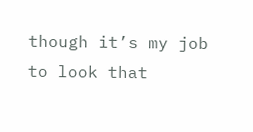though it’s my job to look that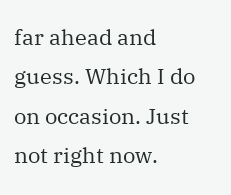far ahead and guess. Which I do on occasion. Just not right now.